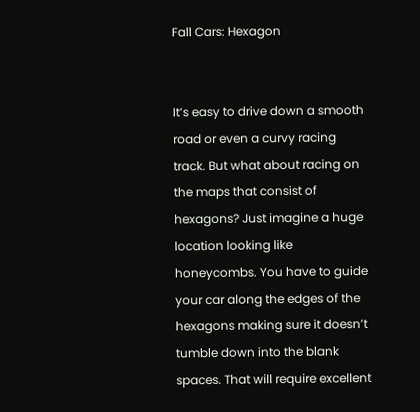Fall Cars: Hexagon


It’s easy to drive down a smooth road or even a curvy racing track. But what about racing on the maps that consist of hexagons? Just imagine a huge location looking like honeycombs. You have to guide your car along the edges of the hexagons making sure it doesn’t tumble down into the blank spaces. That will require excellent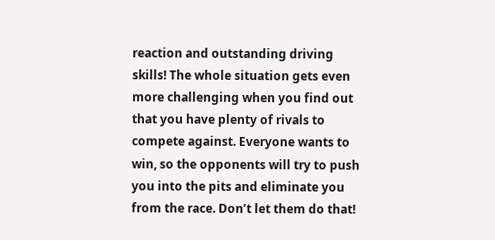reaction and outstanding driving skills! The whole situation gets even more challenging when you find out that you have plenty of rivals to compete against. Everyone wants to win, so the opponents will try to push you into the pits and eliminate you from the race. Don’t let them do that!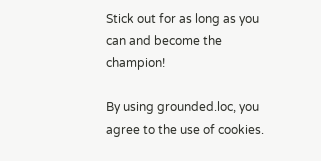Stick out for as long as you can and become the champion!

By using grounded.loc, you agree to the use of cookies.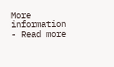More information - Read more